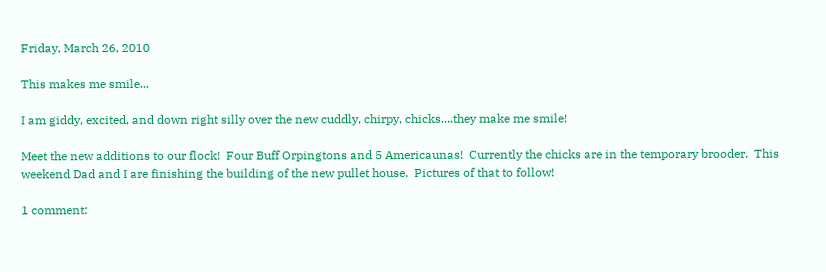Friday, March 26, 2010

This makes me smile...

I am giddy, excited, and down right silly over the new cuddly, chirpy, chicks....they make me smile!

Meet the new additions to our flock!  Four Buff Orpingtons and 5 Americaunas!  Currently the chicks are in the temporary brooder.  This weekend Dad and I are finishing the building of the new pullet house.  Pictures of that to follow!

1 comment: